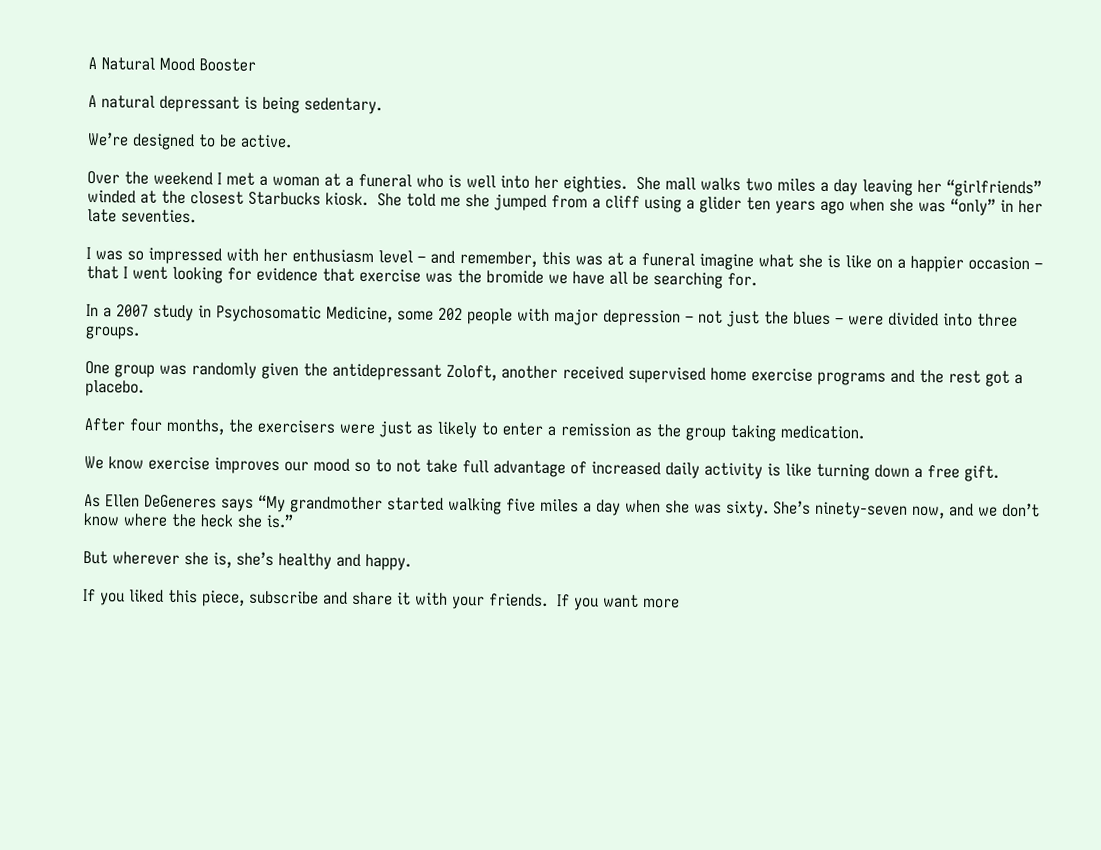A Natural Mood Booster

A natural depressant is being sedentary.

We’re designed to be active.

Over the weekend I met a woman at a funeral who is well into her eighties.  She mall walks two miles a day leaving her “girlfriends” winded at the closest Starbucks kiosk.  She told me she jumped from a cliff using a glider ten years ago when she was “only” in her late seventies.

I was so impressed with her enthusiasm level – and remember, this was at a funeral imagine what she is like on a happier occasion – that I went looking for evidence that exercise was the bromide we have all be searching for.

In a 2007 study in Psychosomatic Medicine, some 202 people with major depression – not just the blues – were divided into three groups.

One group was randomly given the antidepressant Zoloft, another received supervised home exercise programs and the rest got a placebo.

After four months, the exercisers were just as likely to enter a remission as the group taking medication.

We know exercise improves our mood so to not take full advantage of increased daily activity is like turning down a free gift.

As Ellen DeGeneres says “My grandmother started walking five miles a day when she was sixty. She’s ninety-seven now, and we don’t know where the heck she is.”

But wherever she is, she’s healthy and happy.

If you liked this piece, subscribe and share it with your friends.  If you want more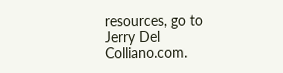resources, go to Jerry Del Colliano.com.